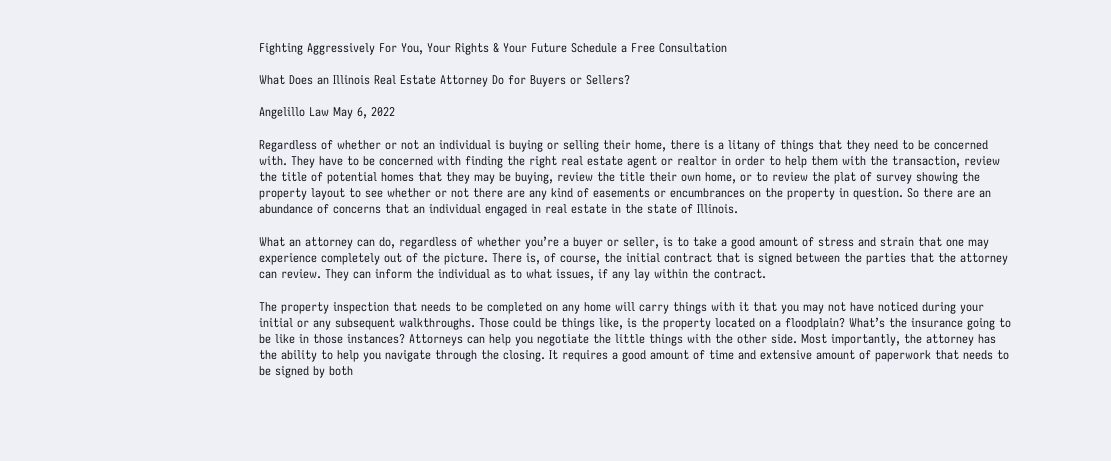Fighting Aggressively For You, Your Rights & Your Future Schedule a Free Consultation

What Does an Illinois Real Estate Attorney Do for Buyers or Sellers?

Angelillo Law May 6, 2022

Regardless of whether or not an individual is buying or selling their home, there is a litany of things that they need to be concerned with. They have to be concerned with finding the right real estate agent or realtor in order to help them with the transaction, review the title of potential homes that they may be buying, review the title their own home, or to review the plat of survey showing the property layout to see whether or not there are any kind of easements or encumbrances on the property in question. So there are an abundance of concerns that an individual engaged in real estate in the state of Illinois.

What an attorney can do, regardless of whether you’re a buyer or seller, is to take a good amount of stress and strain that one may experience completely out of the picture. There is, of course, the initial contract that is signed between the parties that the attorney can review. They can inform the individual as to what issues, if any lay within the contract.

The property inspection that needs to be completed on any home will carry things with it that you may not have noticed during your initial or any subsequent walkthroughs. Those could be things like, is the property located on a floodplain? What’s the insurance going to be like in those instances? Attorneys can help you negotiate the little things with the other side. Most importantly, the attorney has the ability to help you navigate through the closing. It requires a good amount of time and extensive amount of paperwork that needs to be signed by both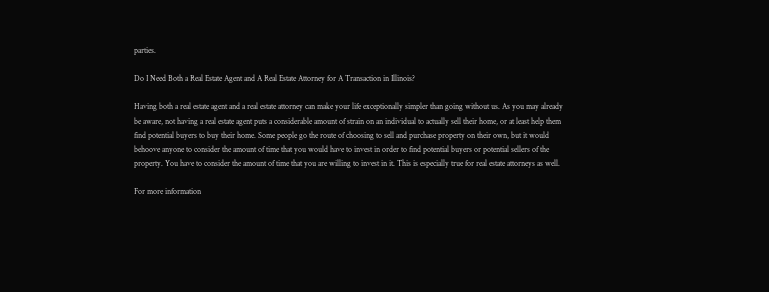parties.

Do I Need Both a Real Estate Agent and A Real Estate Attorney for A Transaction in Illinois?

Having both a real estate agent and a real estate attorney can make your life exceptionally simpler than going without us. As you may already be aware, not having a real estate agent puts a considerable amount of strain on an individual to actually sell their home, or at least help them find potential buyers to buy their home. Some people go the route of choosing to sell and purchase property on their own, but it would behoove anyone to consider the amount of time that you would have to invest in order to find potential buyers or potential sellers of the property. You have to consider the amount of time that you are willing to invest in it. This is especially true for real estate attorneys as well.

For more information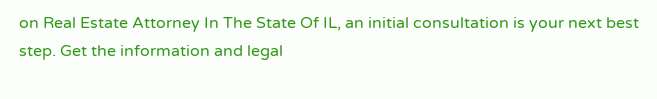on Real Estate Attorney In The State Of IL, an initial consultation is your next best step. Get the information and legal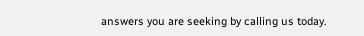answers you are seeking by calling us today.